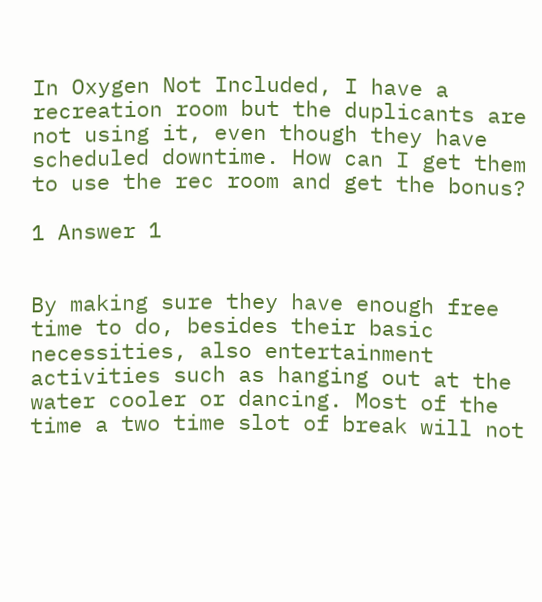In Oxygen Not Included, I have a recreation room but the duplicants are not using it, even though they have scheduled downtime. How can I get them to use the rec room and get the bonus?

1 Answer 1


By making sure they have enough free time to do, besides their basic necessities, also entertainment activities such as hanging out at the water cooler or dancing. Most of the time a two time slot of break will not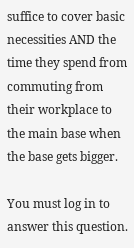suffice to cover basic necessities AND the time they spend from commuting from their workplace to the main base when the base gets bigger.

You must log in to answer this question.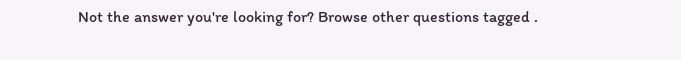Not the answer you're looking for? Browse other questions tagged .